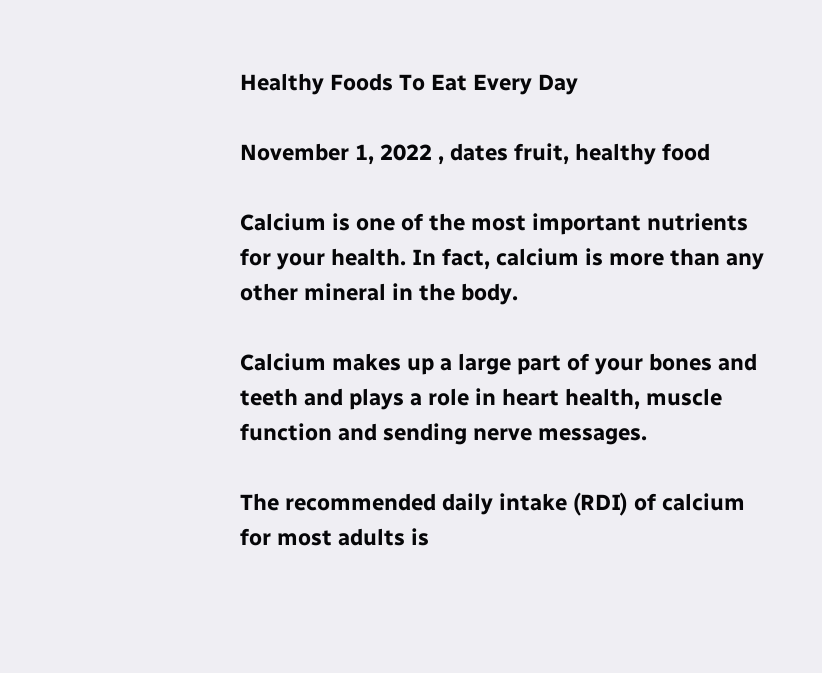Healthy Foods To Eat Every Day

November 1, 2022 , dates fruit, healthy food

Calcium is one of the most important nutrients for your health. In fact, calcium is more than any other mineral in the body.

Calcium makes up a large part of your bones and teeth and plays a role in heart health, muscle function and sending nerve messages.

The recommended daily intake (RDI) of calcium for most adults is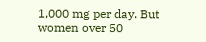1,000 mg per day. But women over 50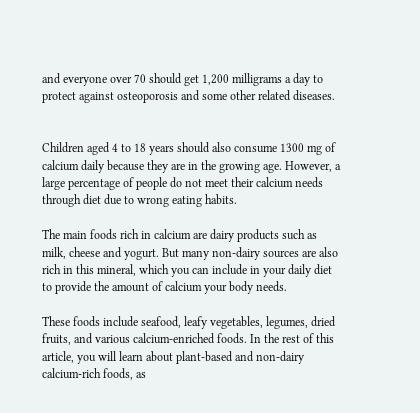and everyone over 70 should get 1,200 milligrams a day to protect against osteoporosis and some other related diseases.


Children aged 4 to 18 years should also consume 1300 mg of calcium daily because they are in the growing age. However, a large percentage of people do not meet their calcium needs through diet due to wrong eating habits.

The main foods rich in calcium are dairy products such as milk, cheese and yogurt. But many non-dairy sources are also rich in this mineral, which you can include in your daily diet to provide the amount of calcium your body needs.

These foods include seafood, leafy vegetables, legumes, dried fruits, and various calcium-enriched foods. In the rest of this article, you will learn about plant-based and non-dairy calcium-rich foods, as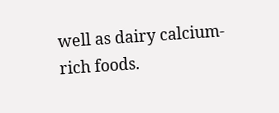well as dairy calcium-rich foods.